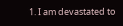1. I am devastated to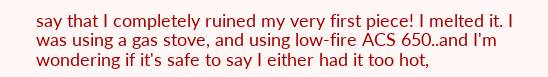say that I completely ruined my very first piece! I melted it. I was using a gas stove, and using low-fire ACS 650..and I'm wondering if it's safe to say I either had it too hot,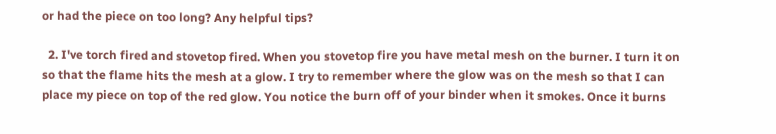or had the piece on too long? Any helpful tips?

  2. I've torch fired and stovetop fired. When you stovetop fire you have metal mesh on the burner. I turn it on so that the flame hits the mesh at a glow. I try to remember where the glow was on the mesh so that I can place my piece on top of the red glow. You notice the burn off of your binder when it smokes. Once it burns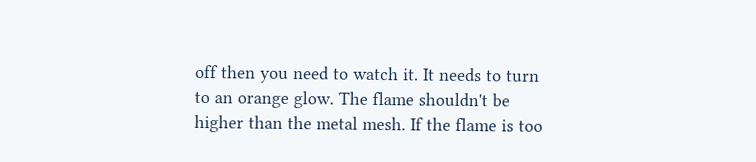off then you need to watch it. It needs to turn to an orange glow. The flame shouldn't be higher than the metal mesh. If the flame is too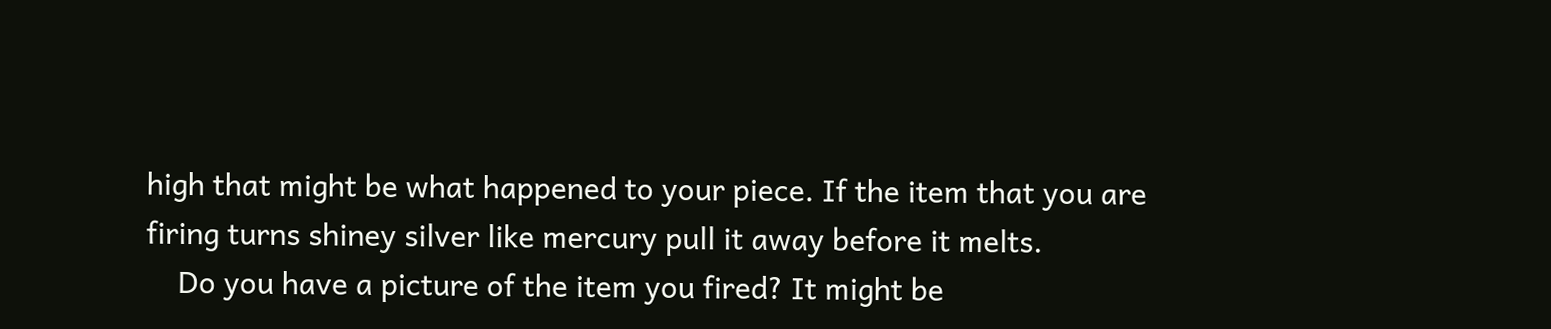high that might be what happened to your piece. If the item that you are firing turns shiney silver like mercury pull it away before it melts.
    Do you have a picture of the item you fired? It might be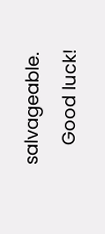salvageable.
    Good luck!